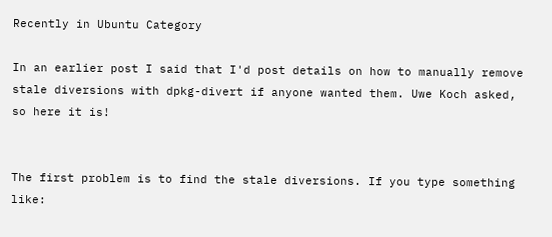Recently in Ubuntu Category

In an earlier post I said that I'd post details on how to manually remove stale diversions with dpkg-divert if anyone wanted them. Uwe Koch asked, so here it is!


The first problem is to find the stale diversions. If you type something like: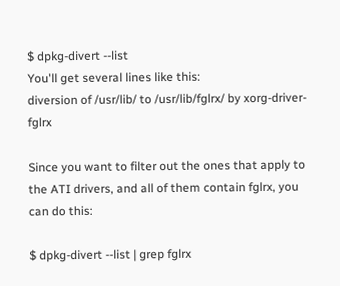$ dpkg-divert --list
You'll get several lines like this:
diversion of /usr/lib/ to /usr/lib/fglrx/ by xorg-driver-fglrx

Since you want to filter out the ones that apply to the ATI drivers, and all of them contain fglrx, you can do this:

$ dpkg-divert --list | grep fglrx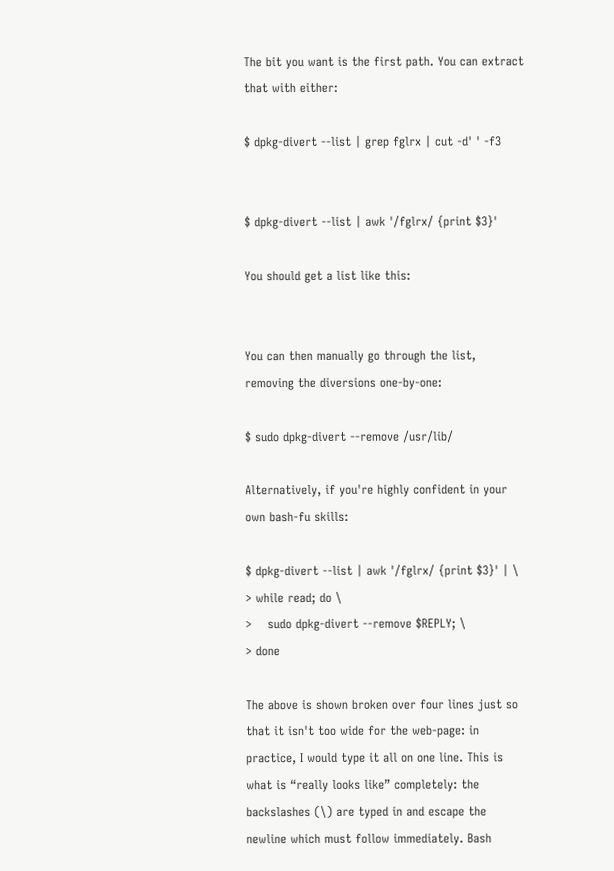The bit you want is the first path. You can extract that with either:

$ dpkg-divert --list | grep fglrx | cut -d' ' -f3


$ dpkg-divert --list | awk '/fglrx/ {print $3}'

You should get a list like this:


You can then manually go through the list, removing the diversions one-by-one:

$ sudo dpkg-divert --remove /usr/lib/

Alternatively, if you're highly confident in your own bash-fu skills:

$ dpkg-divert --list | awk '/fglrx/ {print $3}' | \
> while read; do \
>    sudo dpkg-divert --remove $REPLY; \
> done

The above is shown broken over four lines just so that it isn't too wide for the web-page: in practice, I would type it all on one line. This is what is “really looks like” completely: the backslashes (\) are typed in and escape the newline which must follow immediately. Bash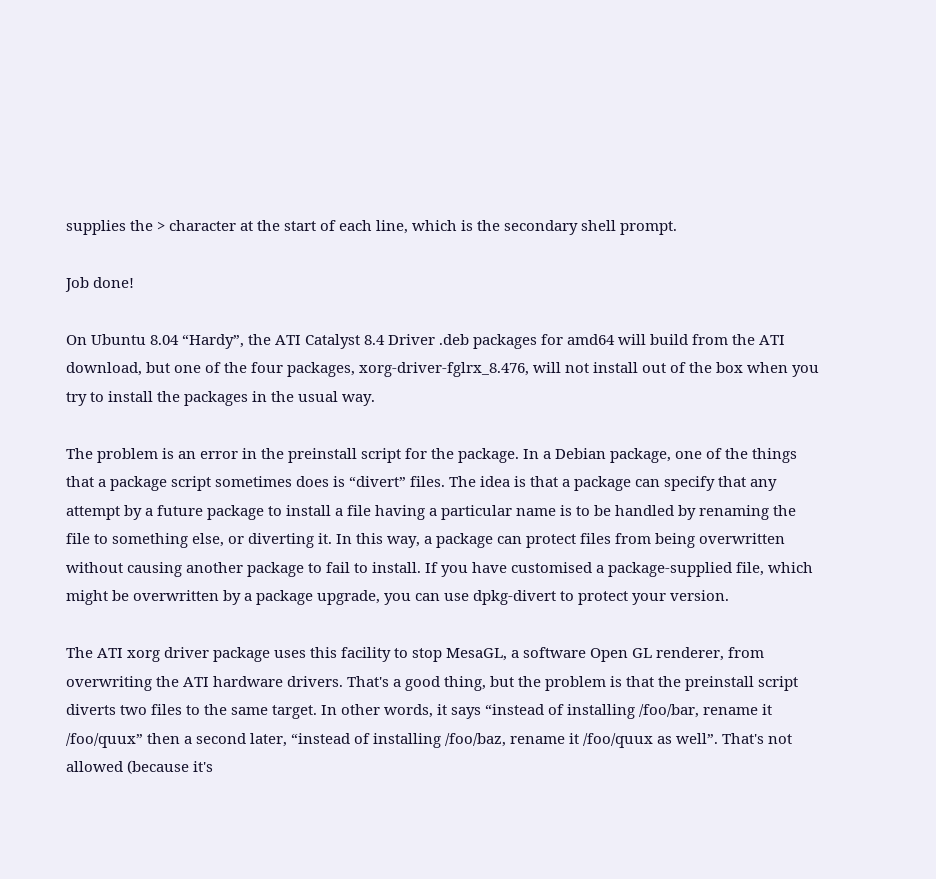supplies the > character at the start of each line, which is the secondary shell prompt.

Job done!

On Ubuntu 8.04 “Hardy”, the ATI Catalyst 8.4 Driver .deb packages for amd64 will build from the ATI download, but one of the four packages, xorg-driver-fglrx_8.476, will not install out of the box when you try to install the packages in the usual way.

The problem is an error in the preinstall script for the package. In a Debian package, one of the things that a package script sometimes does is “divert” files. The idea is that a package can specify that any attempt by a future package to install a file having a particular name is to be handled by renaming the file to something else, or diverting it. In this way, a package can protect files from being overwritten without causing another package to fail to install. If you have customised a package-supplied file, which might be overwritten by a package upgrade, you can use dpkg-divert to protect your version.

The ATI xorg driver package uses this facility to stop MesaGL, a software Open GL renderer, from overwriting the ATI hardware drivers. That's a good thing, but the problem is that the preinstall script diverts two files to the same target. In other words, it says “instead of installing /foo/bar, rename it /foo/quux” then a second later, “instead of installing /foo/baz, rename it /foo/quux as well”. That's not allowed (because it's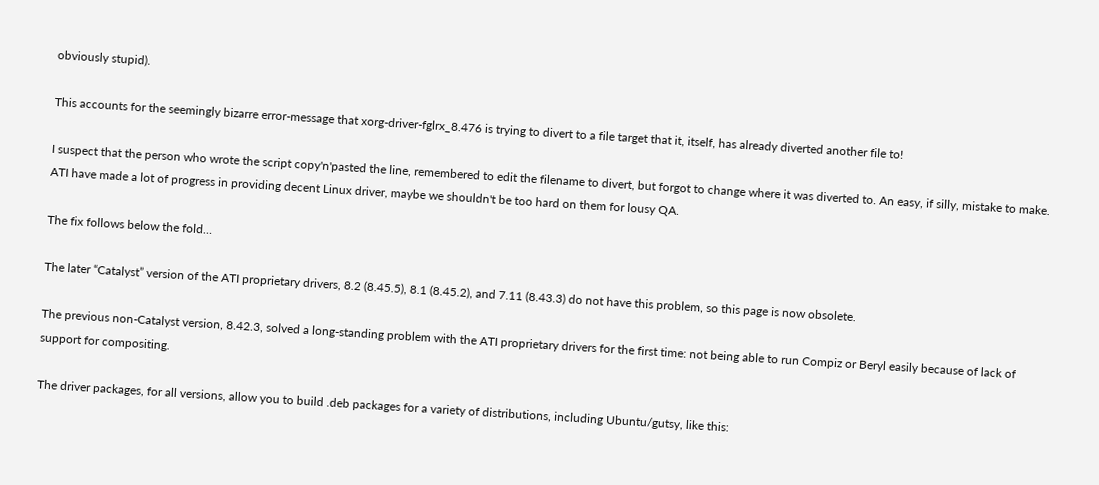obviously stupid).

This accounts for the seemingly bizarre error-message that xorg-driver-fglrx_8.476 is trying to divert to a file target that it, itself, has already diverted another file to!

I suspect that the person who wrote the script copy'n'pasted the line, remembered to edit the filename to divert, but forgot to change where it was diverted to. An easy, if silly, mistake to make. ATI have made a lot of progress in providing decent Linux driver, maybe we shouldn't be too hard on them for lousy QA.

The fix follows below the fold…

The later “Catalyst” version of the ATI proprietary drivers, 8.2 (8.45.5), 8.1 (8.45.2), and 7.11 (8.43.3) do not have this problem, so this page is now obsolete.

The previous non-Catalyst version, 8.42.3, solved a long-standing problem with the ATI proprietary drivers for the first time: not being able to run Compiz or Beryl easily because of lack of support for compositing.

The driver packages, for all versions, allow you to build .deb packages for a variety of distributions, including Ubuntu/gutsy, like this: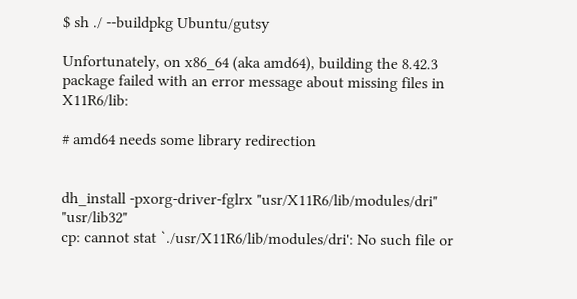$ sh ./ --buildpkg Ubuntu/gutsy

Unfortunately, on x86_64 (aka amd64), building the 8.42.3 package failed with an error message about missing files in X11R6/lib:

# amd64 needs some library redirection


dh_install -pxorg-driver-fglrx "usr/X11R6/lib/modules/dri"     "usr/lib32"
cp: cannot stat `./usr/X11R6/lib/modules/dri': No such file or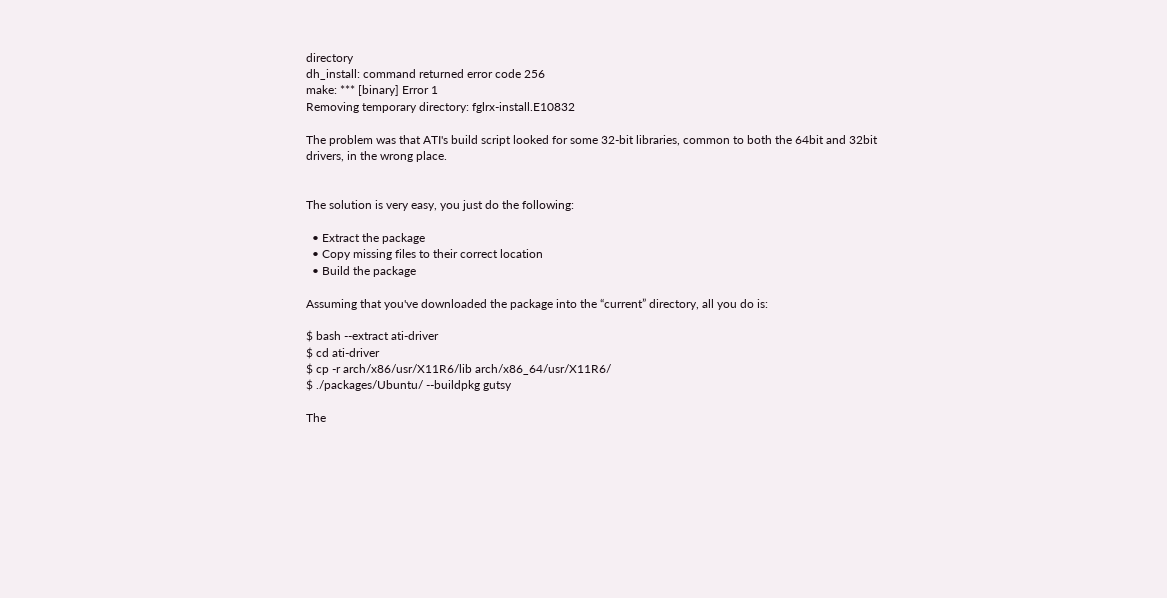directory
dh_install: command returned error code 256
make: *** [binary] Error 1
Removing temporary directory: fglrx-install.E10832

The problem was that ATI's build script looked for some 32-bit libraries, common to both the 64bit and 32bit drivers, in the wrong place.


The solution is very easy, you just do the following:

  • Extract the package
  • Copy missing files to their correct location
  • Build the package

Assuming that you've downloaded the package into the “current” directory, all you do is:

$ bash --extract ati-driver
$ cd ati-driver
$ cp -r arch/x86/usr/X11R6/lib arch/x86_64/usr/X11R6/
$ ./packages/Ubuntu/ --buildpkg gutsy

The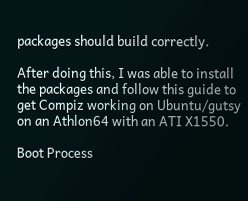packages should build correctly.

After doing this, I was able to install the packages and follow this guide to get Compiz working on Ubuntu/gutsy on an Athlon64 with an ATI X1550.

Boot Process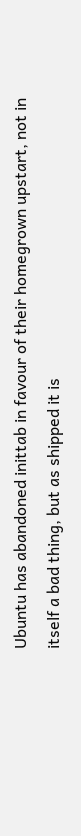Ubuntu has abandoned inittab in favour of their homegrown upstart, not in itself a bad thing, but as shipped it is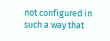not configured in such a way that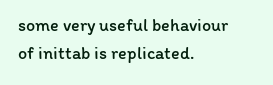some very useful behaviour of inittab is replicated.